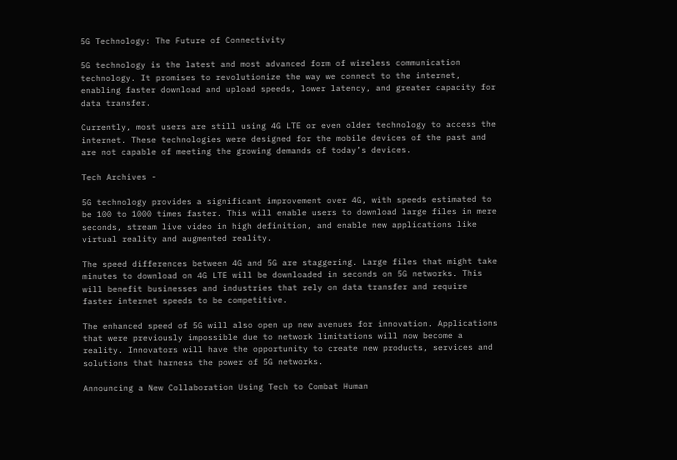5G Technology: The Future of Connectivity

5G technology is the latest and most advanced form of wireless communication technology. It promises to revolutionize the way we connect to the internet, enabling faster download and upload speeds, lower latency, and greater capacity for data transfer.

Currently, most users are still using 4G LTE or even older technology to access the internet. These technologies were designed for the mobile devices of the past and are not capable of meeting the growing demands of today’s devices.

Tech Archives -

5G technology provides a significant improvement over 4G, with speeds estimated to be 100 to 1000 times faster. This will enable users to download large files in mere seconds, stream live video in high definition, and enable new applications like virtual reality and augmented reality.

The speed differences between 4G and 5G are staggering. Large files that might take minutes to download on 4G LTE will be downloaded in seconds on 5G networks. This will benefit businesses and industries that rely on data transfer and require faster internet speeds to be competitive.

The enhanced speed of 5G will also open up new avenues for innovation. Applications that were previously impossible due to network limitations will now become a reality. Innovators will have the opportunity to create new products, services and solutions that harness the power of 5G networks.

Announcing a New Collaboration Using Tech to Combat Human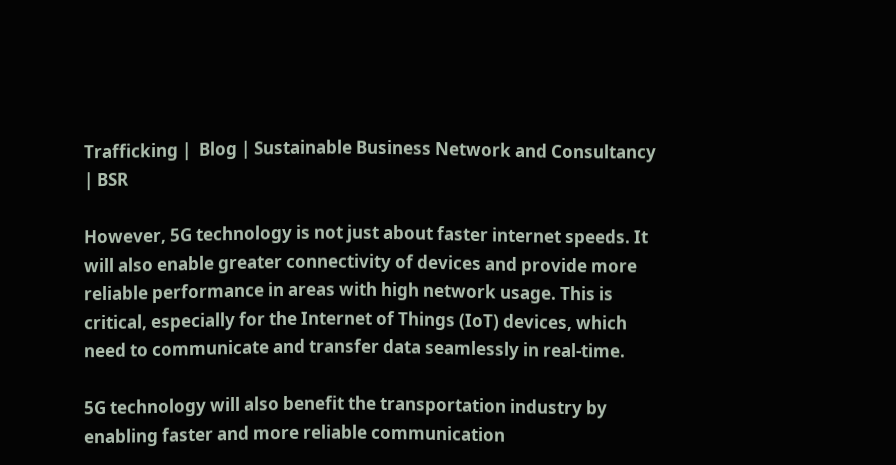Trafficking |  Blog | Sustainable Business Network and Consultancy | BSR

However, 5G technology is not just about faster internet speeds. It will also enable greater connectivity of devices and provide more reliable performance in areas with high network usage. This is critical, especially for the Internet of Things (IoT) devices, which need to communicate and transfer data seamlessly in real-time.

5G technology will also benefit the transportation industry by enabling faster and more reliable communication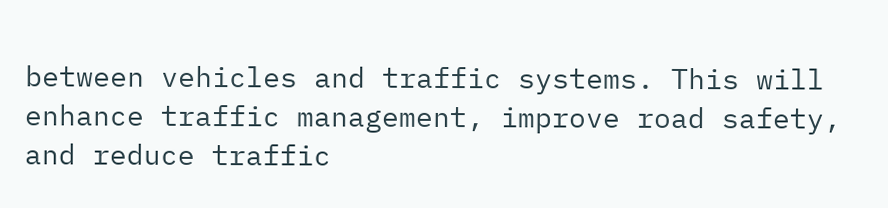between vehicles and traffic systems. This will enhance traffic management, improve road safety, and reduce traffic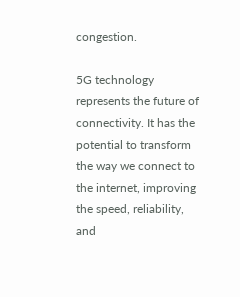congestion.

5G technology represents the future of connectivity. It has the potential to transform the way we connect to the internet, improving the speed, reliability, and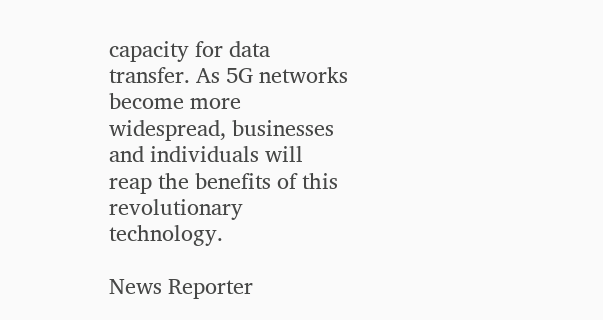capacity for data transfer. As 5G networks become more widespread, businesses and individuals will reap the benefits of this revolutionary technology.

News Reporter